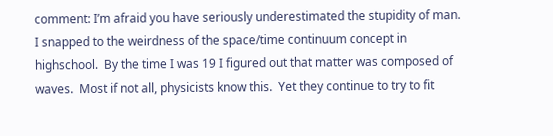comment: I’m afraid you have seriously underestimated the stupidity of man.  I snapped to the weirdness of the space/time continuum concept in highschool.  By the time I was 19 I figured out that matter was composed of waves.  Most if not all, physicists know this.  Yet they continue to try to fit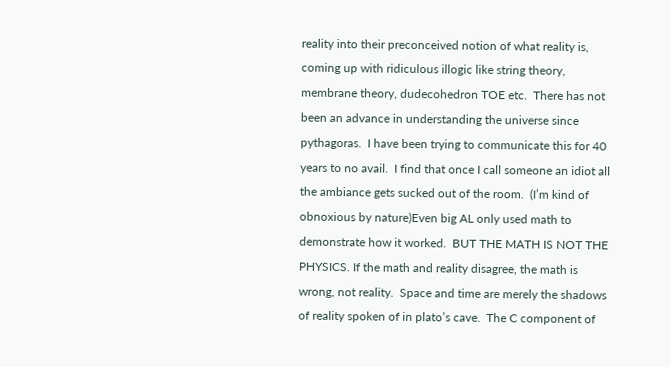reality into their preconceived notion of what reality is, coming up with ridiculous illogic like string theory, membrane theory, dudecohedron TOE etc.  There has not been an advance in understanding the universe since pythagoras.  I have been trying to communicate this for 40 years to no avail.  I find that once I call someone an idiot all the ambiance gets sucked out of the room.  (I’m kind of obnoxious by nature)Even big AL only used math to demonstrate how it worked.  BUT THE MATH IS NOT THE PHYSICS. If the math and reality disagree, the math is wrong, not reality.  Space and time are merely the shadows of reality spoken of in plato’s cave.  The C component of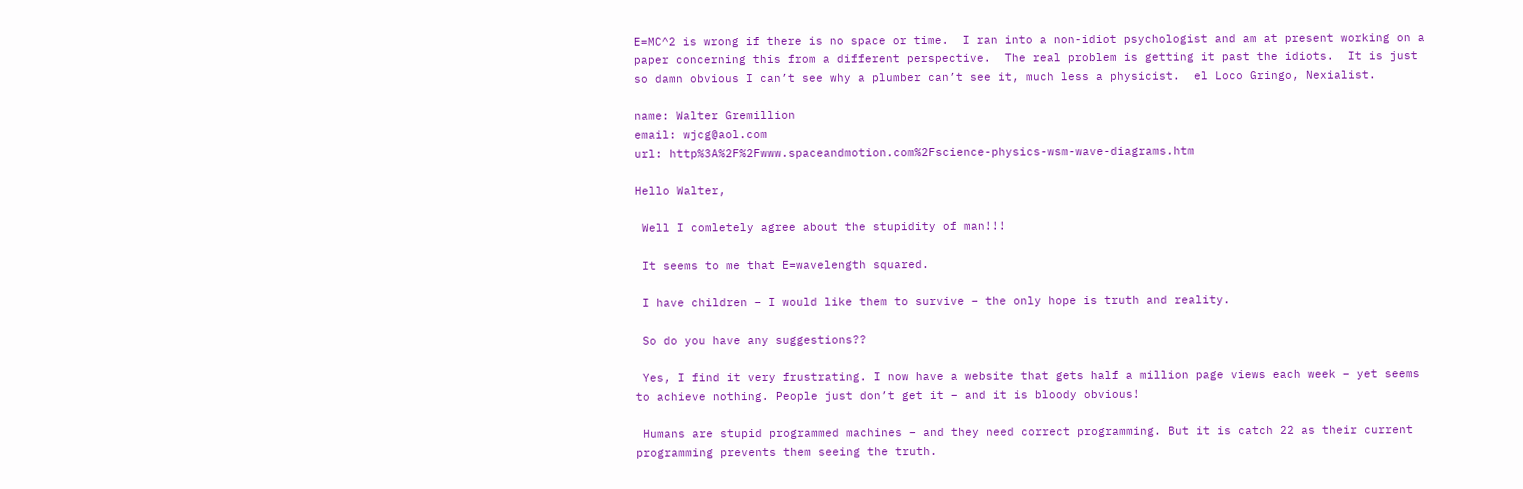E=MC^2 is wrong if there is no space or time.  I ran into a non-idiot psychologist and am at present working on a paper concerning this from a different perspective.  The real problem is getting it past the idiots.  It is just so damn obvious I can’t see why a plumber can’t see it, much less a physicist.  el Loco Gringo, Nexialist.

name: Walter Gremillion
email: wjcg@aol.com
url: http%3A%2F%2Fwww.spaceandmotion.com%2Fscience-physics-wsm-wave-diagrams.htm

Hello Walter,

 Well I comletely agree about the stupidity of man!!!

 It seems to me that E=wavelength squared.

 I have children – I would like them to survive – the only hope is truth and reality.

 So do you have any suggestions??

 Yes, I find it very frustrating. I now have a website that gets half a million page views each week – yet seems to achieve nothing. People just don’t get it – and it is bloody obvious!

 Humans are stupid programmed machines – and they need correct programming. But it is catch 22 as their current programming prevents them seeing the truth.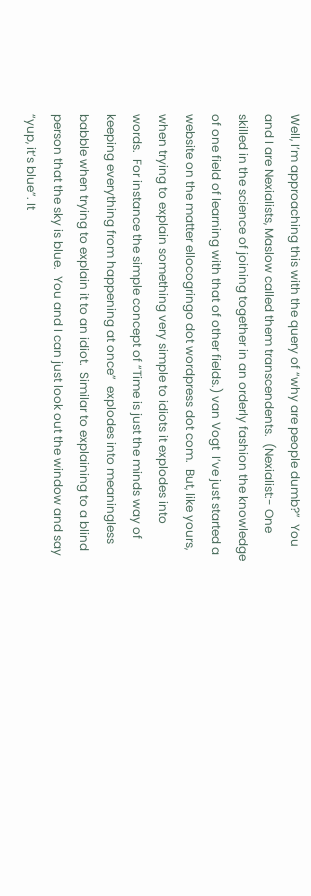Well, I’m approaching this with the query of “why are people dumb?”  You and I are Nexialists, Maslow called them transcendents.  (Nexialist:- One skilled in the science of joining together in an orderly fashion the knowledge of one field of learning with that of other fields.) van Vogt  I’ve just started a website on the matter ellocogringo dot wordpress dot com.  But, like yours, when trying to explain something very simple to idiots it explodes into words.  For instance the simple concept of “Time is just the minds way of keeping everything from happening at once”  explodes into meaningless babble when trying to explain it to an idiot.  Similar to explaining to a blind person that the sky is blue.  You and I can just look out the window and say “yup, it’s blue”. It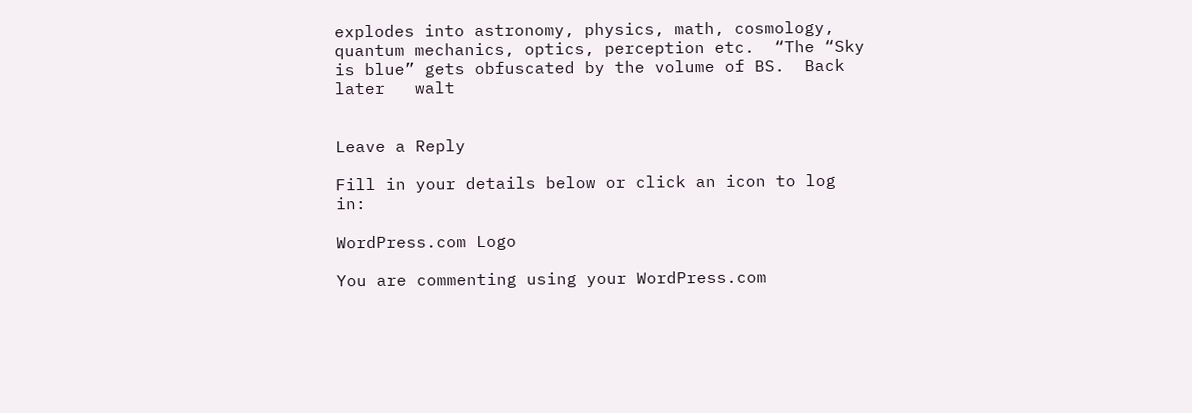explodes into astronomy, physics, math, cosmology, quantum mechanics, optics, perception etc.  “The “Sky is blue” gets obfuscated by the volume of BS.  Back later   walt


Leave a Reply

Fill in your details below or click an icon to log in:

WordPress.com Logo

You are commenting using your WordPress.com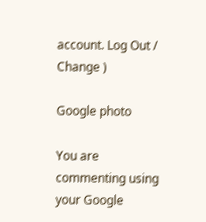account. Log Out /  Change )

Google photo

You are commenting using your Google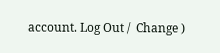account. Log Out /  Change )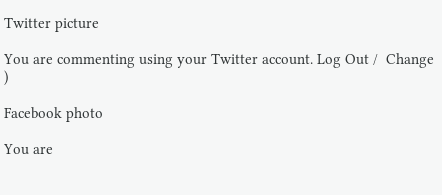Twitter picture

You are commenting using your Twitter account. Log Out /  Change )

Facebook photo

You are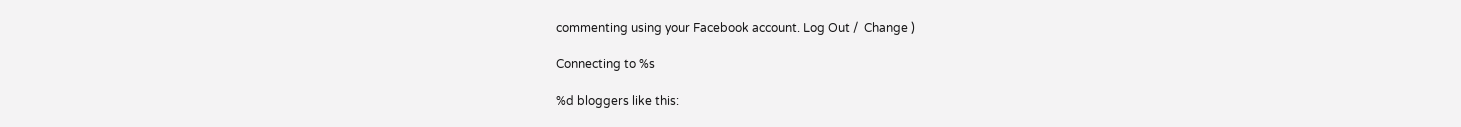commenting using your Facebook account. Log Out /  Change )

Connecting to %s

%d bloggers like this: